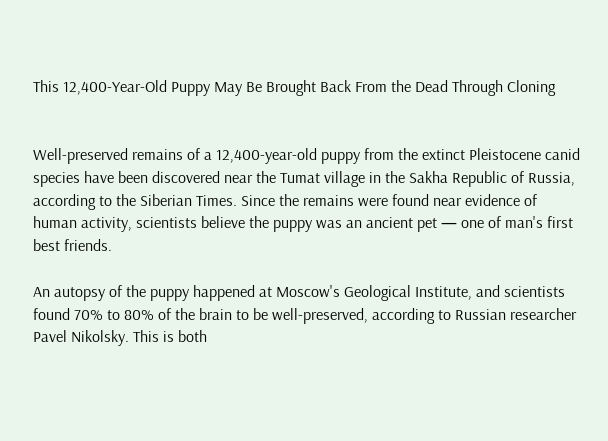This 12,400-Year-Old Puppy May Be Brought Back From the Dead Through Cloning


Well-preserved remains of a 12,400-year-old puppy from the extinct Pleistocene canid species have been discovered near the Tumat village in the Sakha Republic of Russia, according to the Siberian Times. Since the remains were found near evidence of human activity, scientists believe the puppy was an ancient pet — one of man's first best friends.

An autopsy of the puppy happened at Moscow's Geological Institute, and scientists found 70% to 80% of the brain to be well-preserved, according to Russian researcher Pavel Nikolsky. This is both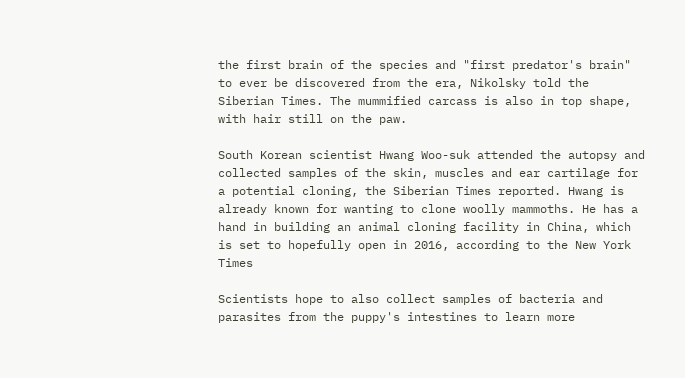the first brain of the species and "first predator's brain" to ever be discovered from the era, Nikolsky told the Siberian Times. The mummified carcass is also in top shape, with hair still on the paw.

South Korean scientist Hwang Woo-suk attended the autopsy and collected samples of the skin, muscles and ear cartilage for a potential cloning, the Siberian Times reported. Hwang is already known for wanting to clone woolly mammoths. He has a hand in building an animal cloning facility in China, which is set to hopefully open in 2016, according to the New York Times

Scientists hope to also collect samples of bacteria and parasites from the puppy's intestines to learn more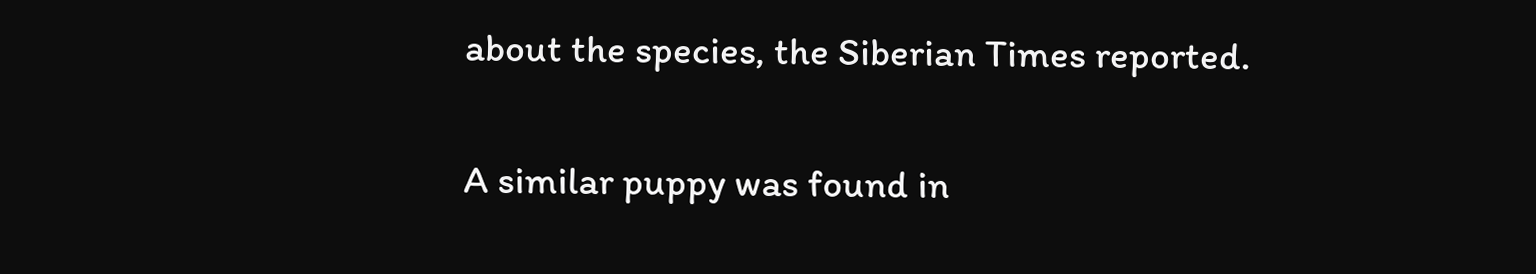about the species, the Siberian Times reported.

A similar puppy was found in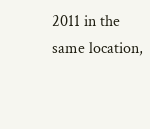2011 in the same location,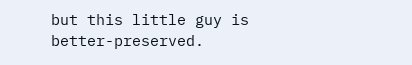but this little guy is better-preserved.